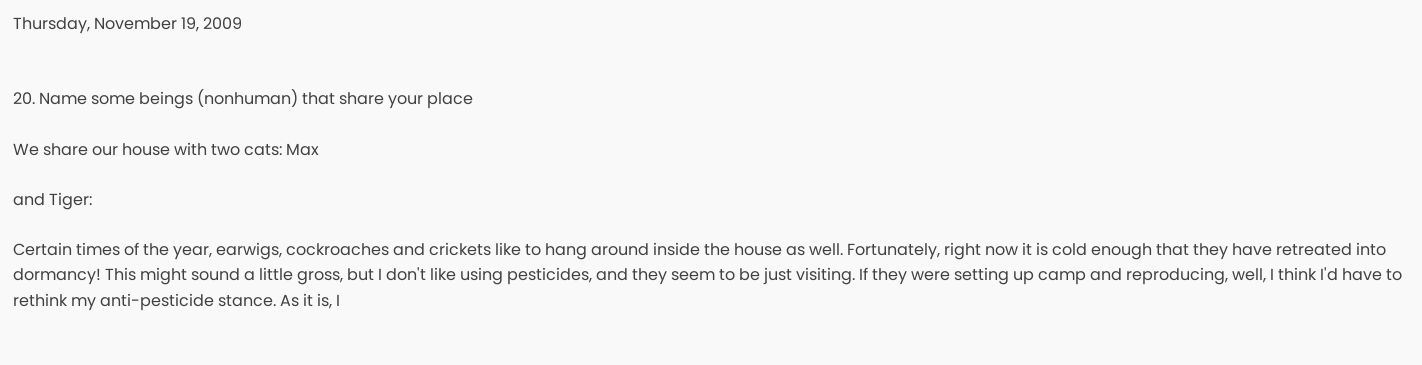Thursday, November 19, 2009


20. Name some beings (nonhuman) that share your place

We share our house with two cats: Max

and Tiger:

Certain times of the year, earwigs, cockroaches and crickets like to hang around inside the house as well. Fortunately, right now it is cold enough that they have retreated into dormancy! This might sound a little gross, but I don't like using pesticides, and they seem to be just visiting. If they were setting up camp and reproducing, well, I think I'd have to rethink my anti-pesticide stance. As it is, I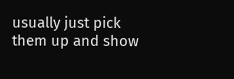usually just pick them up and show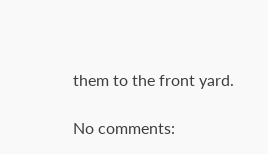them to the front yard.

No comments: